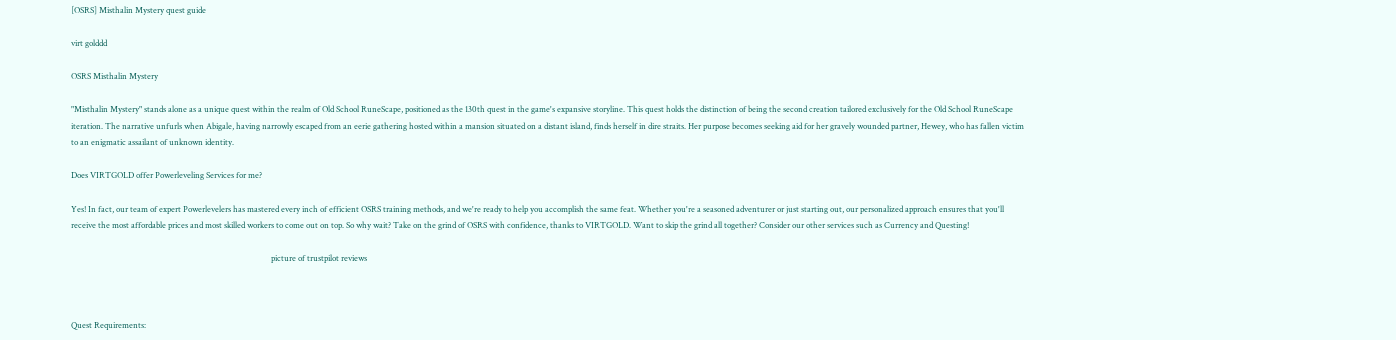[OSRS] Misthalin Mystery quest guide

virt golddd

OSRS Misthalin Mystery

"Misthalin Mystery" stands alone as a unique quest within the realm of Old School RuneScape, positioned as the 130th quest in the game's expansive storyline. This quest holds the distinction of being the second creation tailored exclusively for the Old School RuneScape iteration. The narrative unfurls when Abigale, having narrowly escaped from an eerie gathering hosted within a mansion situated on a distant island, finds herself in dire straits. Her purpose becomes seeking aid for her gravely wounded partner, Hewey, who has fallen victim to an enigmatic assailant of unknown identity.

Does VIRTGOLD offer Powerleveling Services for me?

Yes! In fact, our team of expert Powerlevelers has mastered every inch of efficient OSRS training methods, and we're ready to help you accomplish the same feat. Whether you're a seasoned adventurer or just starting out, our personalized approach ensures that you'll receive the most affordable prices and most skilled workers to come out on top. So why wait? Take on the grind of OSRS with confidence, thanks to VIRTGOLD. Want to skip the grind all together? Consider our other services such as Currency and Questing!

                                                                                                    picture of trustpilot reviews



Quest Requirements: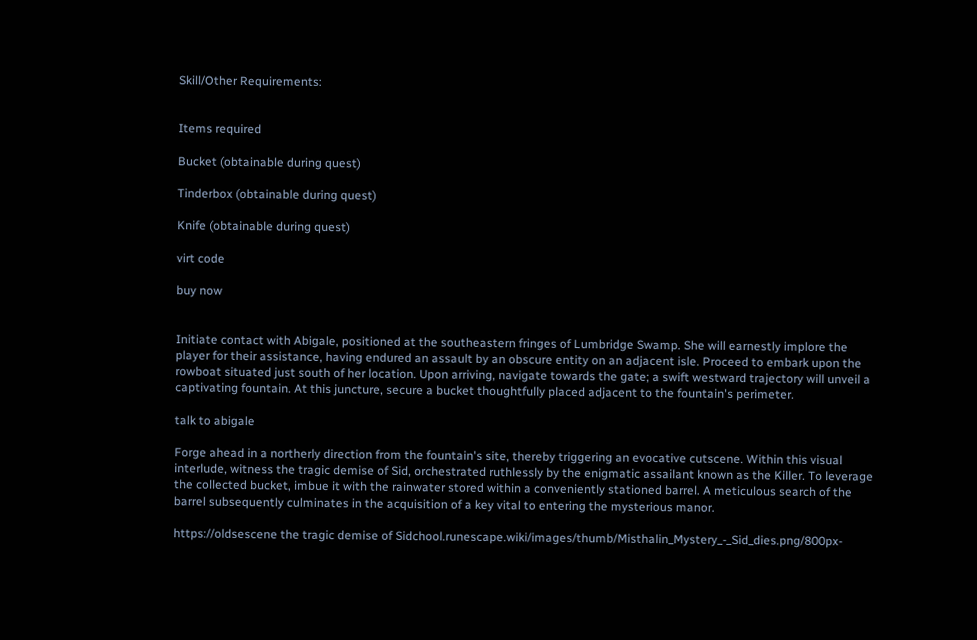Skill/Other Requirements:


Items required

Bucket (obtainable during quest)

Tinderbox (obtainable during quest)

Knife (obtainable during quest)

virt code

buy now


Initiate contact with Abigale, positioned at the southeastern fringes of Lumbridge Swamp. She will earnestly implore the player for their assistance, having endured an assault by an obscure entity on an adjacent isle. Proceed to embark upon the rowboat situated just south of her location. Upon arriving, navigate towards the gate; a swift westward trajectory will unveil a captivating fountain. At this juncture, secure a bucket thoughtfully placed adjacent to the fountain's perimeter.

talk to abigale

Forge ahead in a northerly direction from the fountain's site, thereby triggering an evocative cutscene. Within this visual interlude, witness the tragic demise of Sid, orchestrated ruthlessly by the enigmatic assailant known as the Killer. To leverage the collected bucket, imbue it with the rainwater stored within a conveniently stationed barrel. A meticulous search of the barrel subsequently culminates in the acquisition of a key vital to entering the mysterious manor.

https://oldsescene the tragic demise of Sidchool.runescape.wiki/images/thumb/Misthalin_Mystery_-_Sid_dies.png/800px-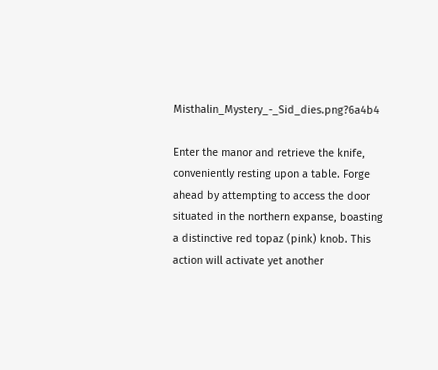Misthalin_Mystery_-_Sid_dies.png?6a4b4

Enter the manor and retrieve the knife, conveniently resting upon a table. Forge ahead by attempting to access the door situated in the northern expanse, boasting a distinctive red topaz (pink) knob. This action will activate yet another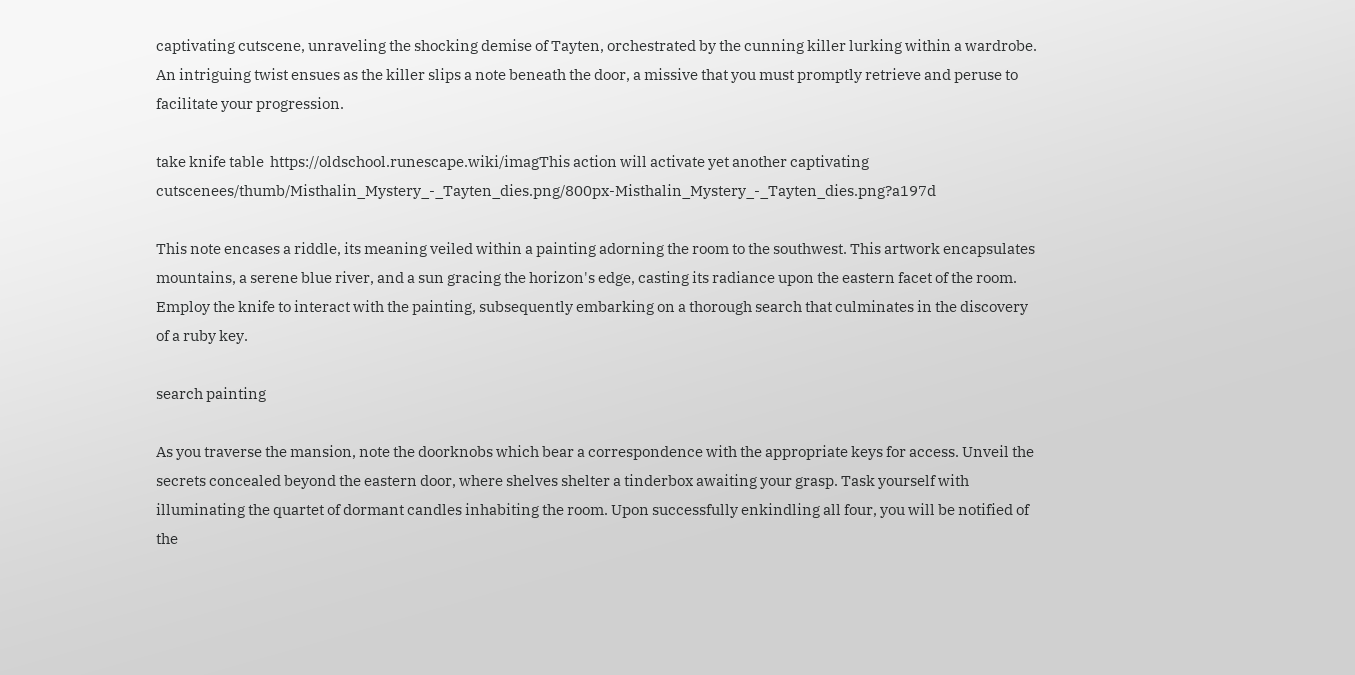captivating cutscene, unraveling the shocking demise of Tayten, orchestrated by the cunning killer lurking within a wardrobe. An intriguing twist ensues as the killer slips a note beneath the door, a missive that you must promptly retrieve and peruse to facilitate your progression.

take knife table  https://oldschool.runescape.wiki/imagThis action will activate yet another captivating cutscenees/thumb/Misthalin_Mystery_-_Tayten_dies.png/800px-Misthalin_Mystery_-_Tayten_dies.png?a197d

This note encases a riddle, its meaning veiled within a painting adorning the room to the southwest. This artwork encapsulates mountains, a serene blue river, and a sun gracing the horizon's edge, casting its radiance upon the eastern facet of the room. Employ the knife to interact with the painting, subsequently embarking on a thorough search that culminates in the discovery of a ruby key.

search painting

As you traverse the mansion, note the doorknobs which bear a correspondence with the appropriate keys for access. Unveil the secrets concealed beyond the eastern door, where shelves shelter a tinderbox awaiting your grasp. Task yourself with illuminating the quartet of dormant candles inhabiting the room. Upon successfully enkindling all four, you will be notified of the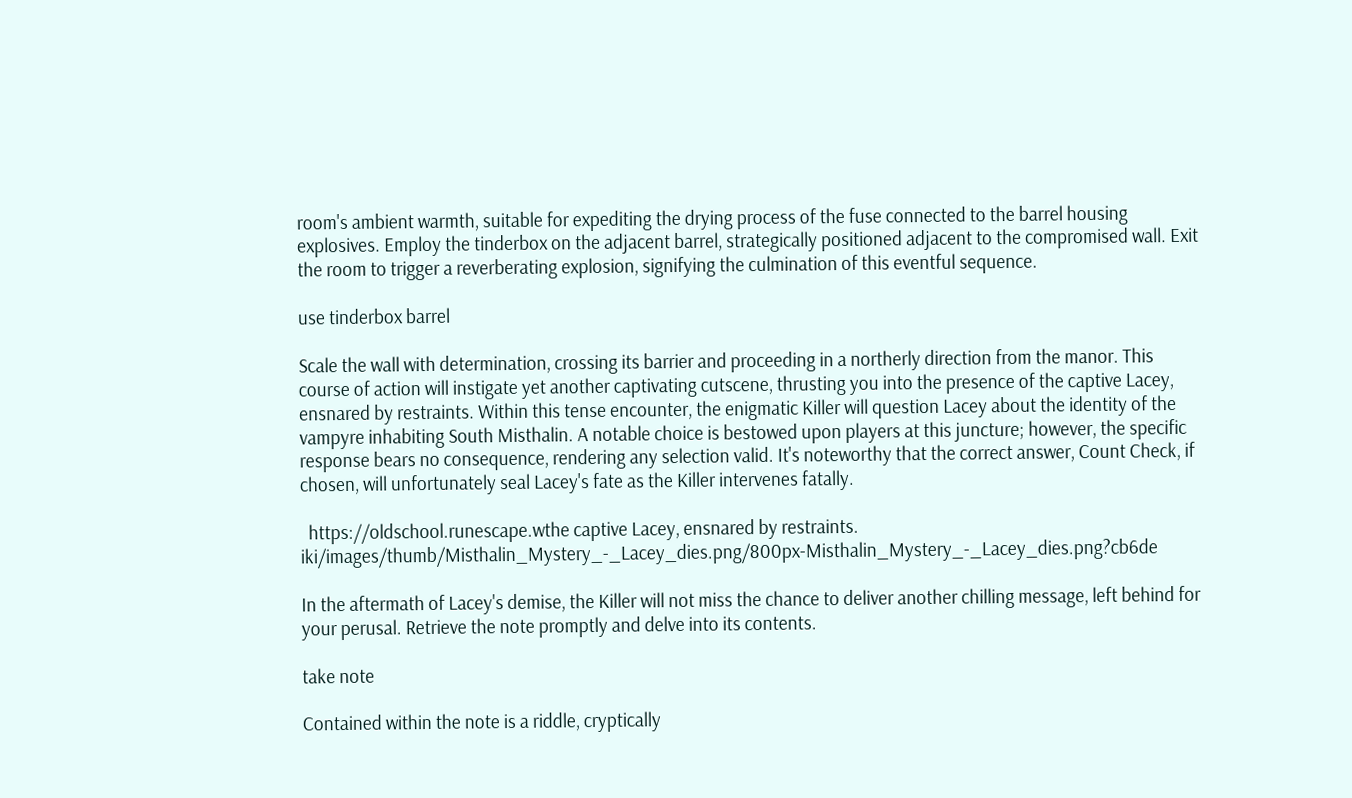room's ambient warmth, suitable for expediting the drying process of the fuse connected to the barrel housing explosives. Employ the tinderbox on the adjacent barrel, strategically positioned adjacent to the compromised wall. Exit the room to trigger a reverberating explosion, signifying the culmination of this eventful sequence.

use tinderbox barrel

Scale the wall with determination, crossing its barrier and proceeding in a northerly direction from the manor. This course of action will instigate yet another captivating cutscene, thrusting you into the presence of the captive Lacey, ensnared by restraints. Within this tense encounter, the enigmatic Killer will question Lacey about the identity of the vampyre inhabiting South Misthalin. A notable choice is bestowed upon players at this juncture; however, the specific response bears no consequence, rendering any selection valid. It's noteworthy that the correct answer, Count Check, if chosen, will unfortunately seal Lacey's fate as the Killer intervenes fatally.

  https://oldschool.runescape.wthe captive Lacey, ensnared by restraints. iki/images/thumb/Misthalin_Mystery_-_Lacey_dies.png/800px-Misthalin_Mystery_-_Lacey_dies.png?cb6de

In the aftermath of Lacey's demise, the Killer will not miss the chance to deliver another chilling message, left behind for your perusal. Retrieve the note promptly and delve into its contents.

take note

Contained within the note is a riddle, cryptically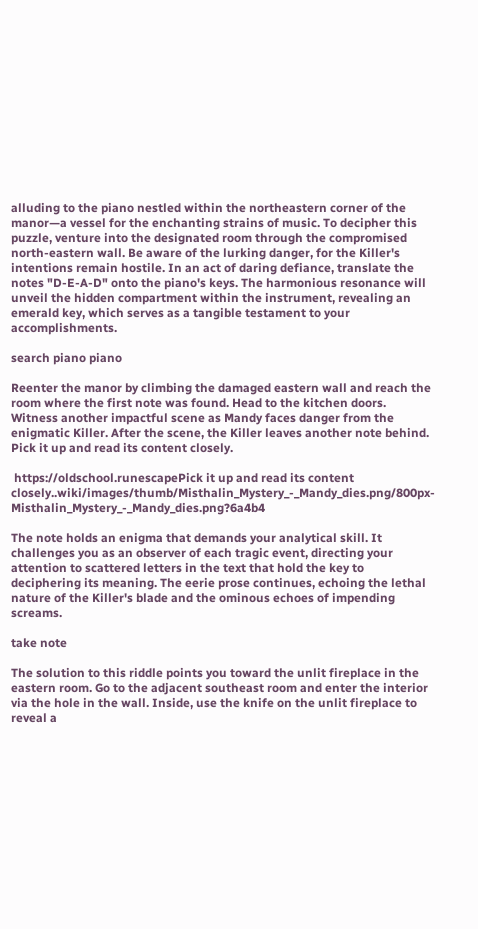alluding to the piano nestled within the northeastern corner of the manor—a vessel for the enchanting strains of music. To decipher this puzzle, venture into the designated room through the compromised north-eastern wall. Be aware of the lurking danger, for the Killer's intentions remain hostile. In an act of daring defiance, translate the notes "D-E-A-D" onto the piano's keys. The harmonious resonance will unveil the hidden compartment within the instrument, revealing an emerald key, which serves as a tangible testament to your accomplishments.

search piano piano

Reenter the manor by climbing the damaged eastern wall and reach the room where the first note was found. Head to the kitchen doors. Witness another impactful scene as Mandy faces danger from the enigmatic Killer. After the scene, the Killer leaves another note behind. Pick it up and read its content closely.

 https://oldschool.runescapePick it up and read its content closely..wiki/images/thumb/Misthalin_Mystery_-_Mandy_dies.png/800px-Misthalin_Mystery_-_Mandy_dies.png?6a4b4

The note holds an enigma that demands your analytical skill. It challenges you as an observer of each tragic event, directing your attention to scattered letters in the text that hold the key to deciphering its meaning. The eerie prose continues, echoing the lethal nature of the Killer's blade and the ominous echoes of impending screams.

take note

The solution to this riddle points you toward the unlit fireplace in the eastern room. Go to the adjacent southeast room and enter the interior via the hole in the wall. Inside, use the knife on the unlit fireplace to reveal a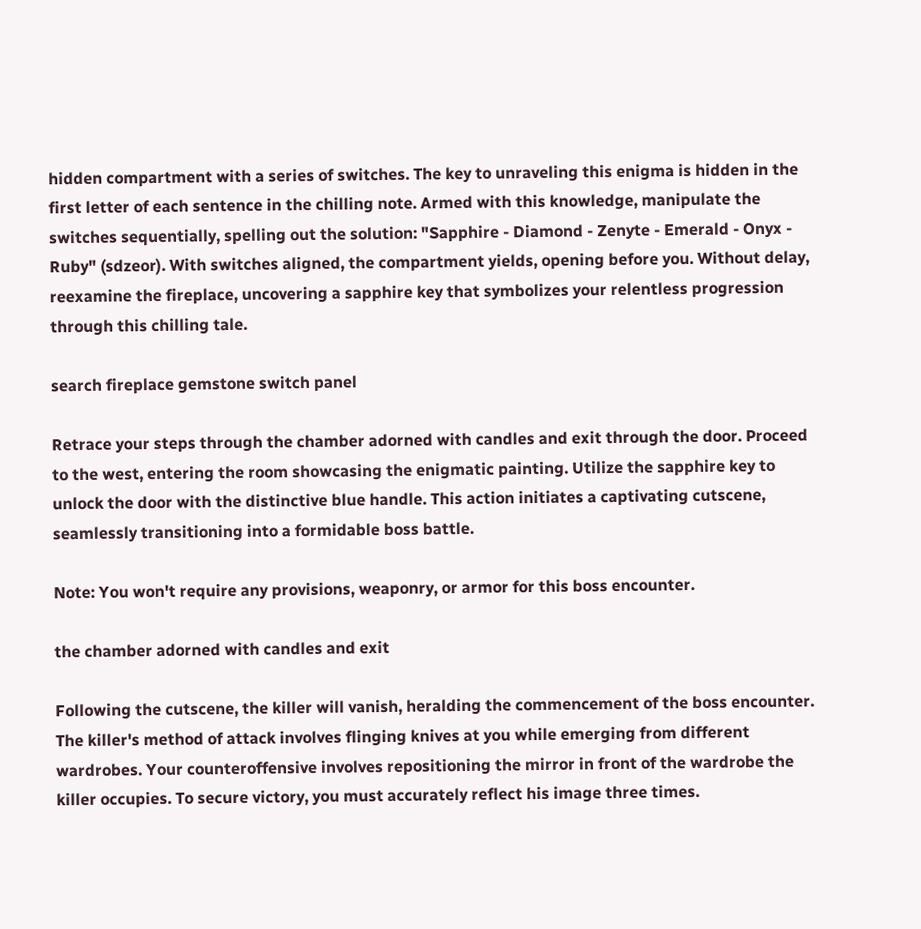hidden compartment with a series of switches. The key to unraveling this enigma is hidden in the first letter of each sentence in the chilling note. Armed with this knowledge, manipulate the switches sequentially, spelling out the solution: "Sapphire - Diamond - Zenyte - Emerald - Onyx - Ruby" (sdzeor). With switches aligned, the compartment yields, opening before you. Without delay, reexamine the fireplace, uncovering a sapphire key that symbolizes your relentless progression through this chilling tale.

search fireplace gemstone switch panel

Retrace your steps through the chamber adorned with candles and exit through the door. Proceed to the west, entering the room showcasing the enigmatic painting. Utilize the sapphire key to unlock the door with the distinctive blue handle. This action initiates a captivating cutscene, seamlessly transitioning into a formidable boss battle.

Note: You won't require any provisions, weaponry, or armor for this boss encounter.

the chamber adorned with candles and exit

Following the cutscene, the killer will vanish, heralding the commencement of the boss encounter. The killer's method of attack involves flinging knives at you while emerging from different wardrobes. Your counteroffensive involves repositioning the mirror in front of the wardrobe the killer occupies. To secure victory, you must accurately reflect his image three times.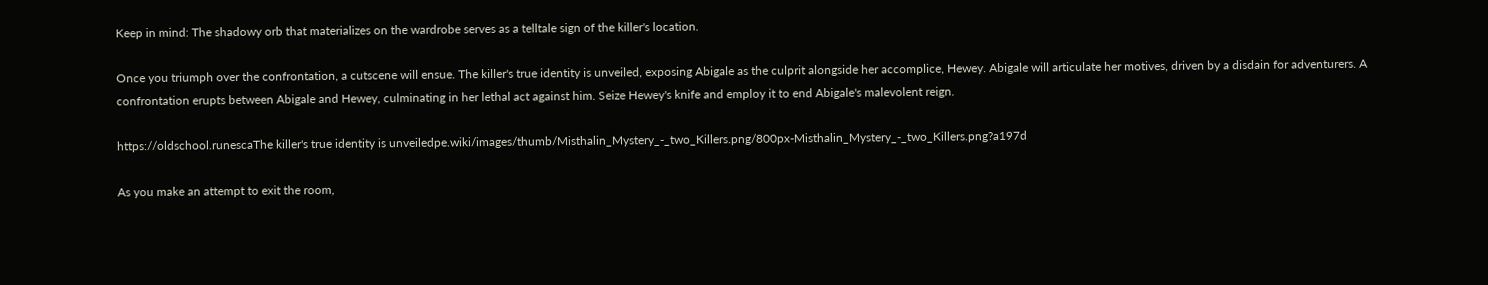Keep in mind: The shadowy orb that materializes on the wardrobe serves as a telltale sign of the killer's location.

Once you triumph over the confrontation, a cutscene will ensue. The killer's true identity is unveiled, exposing Abigale as the culprit alongside her accomplice, Hewey. Abigale will articulate her motives, driven by a disdain for adventurers. A confrontation erupts between Abigale and Hewey, culminating in her lethal act against him. Seize Hewey's knife and employ it to end Abigale's malevolent reign.

https://oldschool.runescaThe killer's true identity is unveiledpe.wiki/images/thumb/Misthalin_Mystery_-_two_Killers.png/800px-Misthalin_Mystery_-_two_Killers.png?a197d

As you make an attempt to exit the room,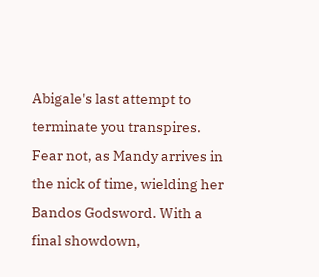Abigale's last attempt to terminate you transpires. Fear not, as Mandy arrives in the nick of time, wielding her Bandos Godsword. With a final showdown,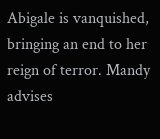Abigale is vanquished, bringing an end to her reign of terror. Mandy advises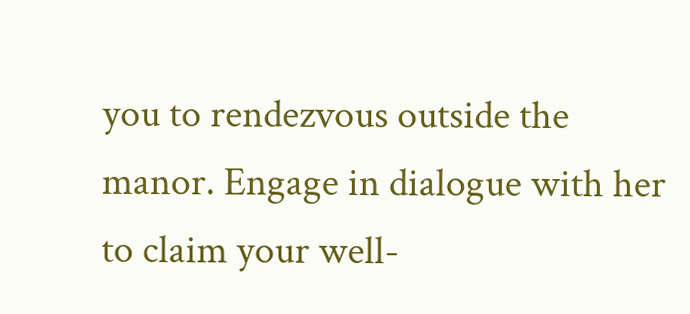you to rendezvous outside the manor. Engage in dialogue with her to claim your well-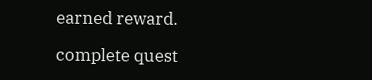earned reward.

complete quest